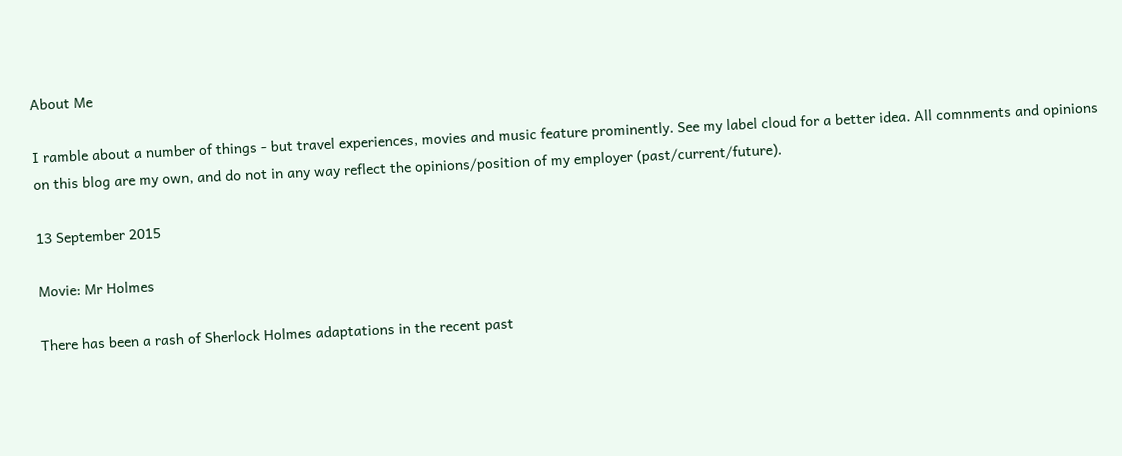About Me

I ramble about a number of things - but travel experiences, movies and music feature prominently. See my label cloud for a better idea. All comnments and opinions on this blog are my own, and do not in any way reflect the opinions/position of my employer (past/current/future).

13 September 2015

Movie: Mr Holmes

There has been a rash of Sherlock Holmes adaptations in the recent past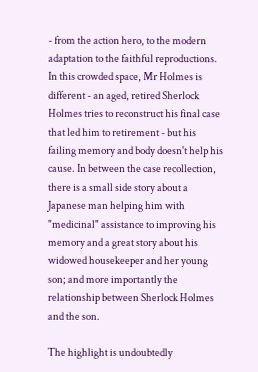- from the action hero, to the modern adaptation to the faithful reproductions. In this crowded space, Mr Holmes is different - an aged, retired Sherlock Holmes tries to reconstruct his final case that led him to retirement - but his failing memory and body doesn't help his cause. In between the case recollection, there is a small side story about a Japanese man helping him with "medicinal" assistance to improving his memory and a great story about his widowed housekeeper and her young son; and more importantly the relationship between Sherlock Holmes and the son.

The highlight is undoubtedly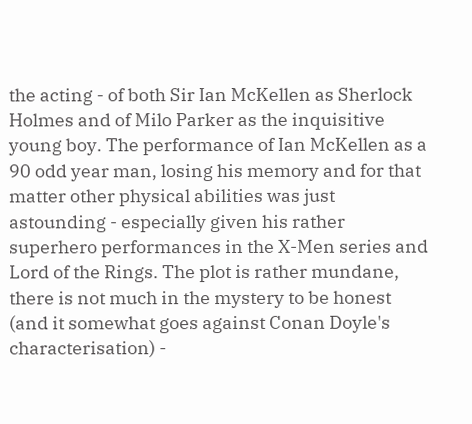the acting - of both Sir Ian McKellen as Sherlock Holmes and of Milo Parker as the inquisitive young boy. The performance of Ian McKellen as a 90 odd year man, losing his memory and for that matter other physical abilities was just astounding - especially given his rather superhero performances in the X-Men series and Lord of the Rings. The plot is rather mundane, there is not much in the mystery to be honest (and it somewhat goes against Conan Doyle's characterisation) -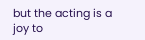but the acting is a joy to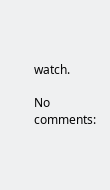watch.

No comments: